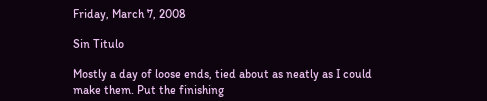Friday, March 7, 2008

Sin Titulo

Mostly a day of loose ends, tied about as neatly as I could make them. Put the finishing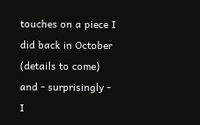touches on a piece I did back in October (details to come) and - surprisingly - I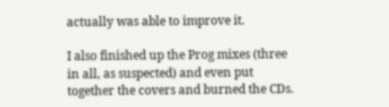actually was able to improve it.

I also finished up the Prog mixes (three in all, as suspected) and even put together the covers and burned the CDs.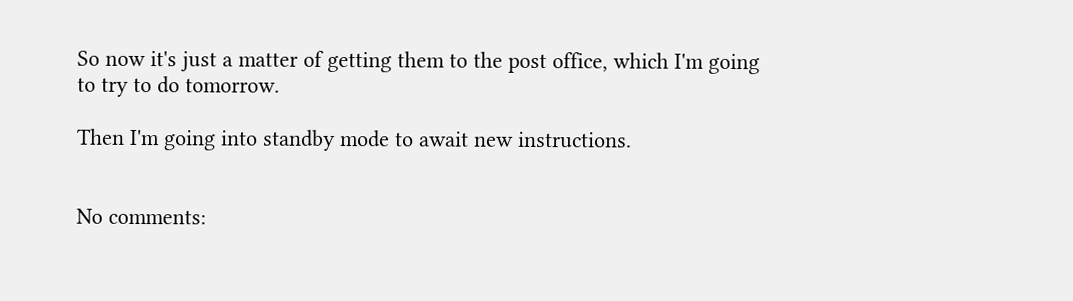So now it's just a matter of getting them to the post office, which I'm going to try to do tomorrow.

Then I'm going into standby mode to await new instructions.


No comments: